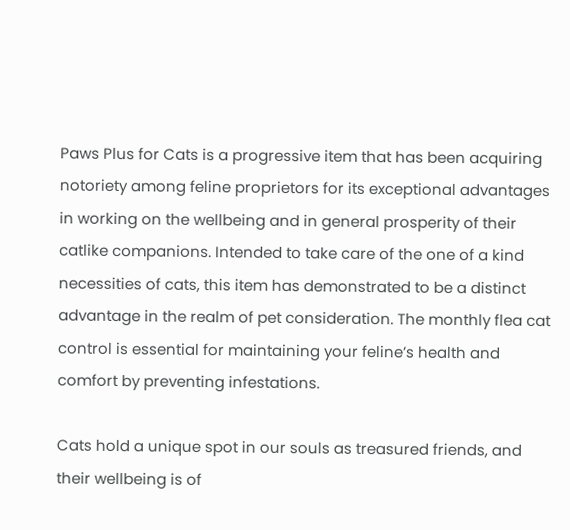Paws Plus for Cats is a progressive item that has been acquiring notoriety among feline proprietors for its exceptional advantages in working on the wellbeing and in general prosperity of their catlike companions. Intended to take care of the one of a kind necessities of cats, this item has demonstrated to be a distinct advantage in the realm of pet consideration. The monthly flea cat control is essential for maintaining your feline’s health and comfort by preventing infestations.

Cats hold a unique spot in our souls as treasured friends, and their wellbeing is of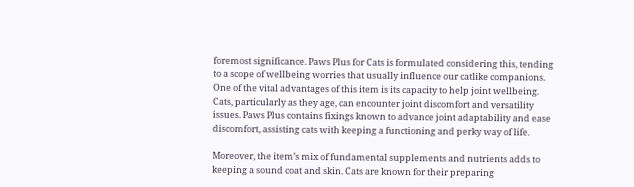foremost significance. Paws Plus for Cats is formulated considering this, tending to a scope of wellbeing worries that usually influence our catlike companions. One of the vital advantages of this item is its capacity to help joint wellbeing. Cats, particularly as they age, can encounter joint discomfort and versatility issues. Paws Plus contains fixings known to advance joint adaptability and ease discomfort, assisting cats with keeping a functioning and perky way of life.

Moreover, the item’s mix of fundamental supplements and nutrients adds to keeping a sound coat and skin. Cats are known for their preparing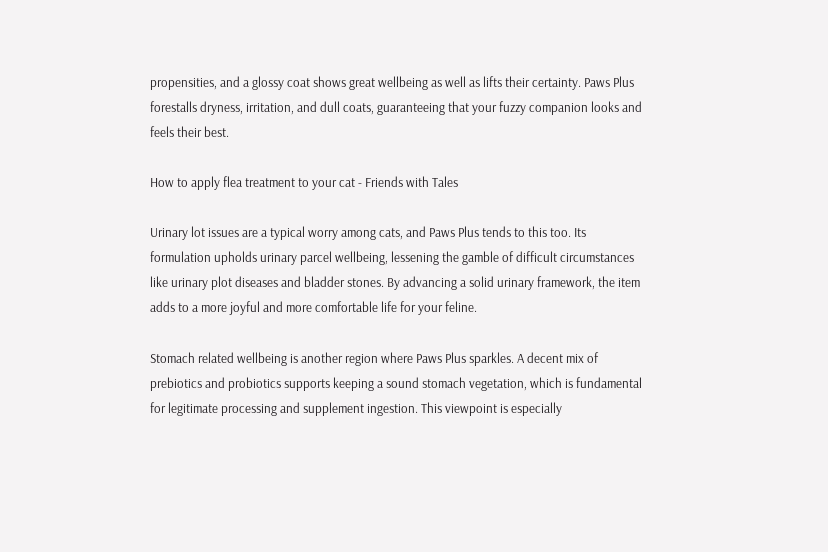propensities, and a glossy coat shows great wellbeing as well as lifts their certainty. Paws Plus forestalls dryness, irritation, and dull coats, guaranteeing that your fuzzy companion looks and feels their best.

How to apply flea treatment to your cat - Friends with Tales

Urinary lot issues are a typical worry among cats, and Paws Plus tends to this too. Its formulation upholds urinary parcel wellbeing, lessening the gamble of difficult circumstances like urinary plot diseases and bladder stones. By advancing a solid urinary framework, the item adds to a more joyful and more comfortable life for your feline.

Stomach related wellbeing is another region where Paws Plus sparkles. A decent mix of prebiotics and probiotics supports keeping a sound stomach vegetation, which is fundamental for legitimate processing and supplement ingestion. This viewpoint is especially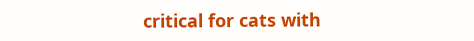critical for cats with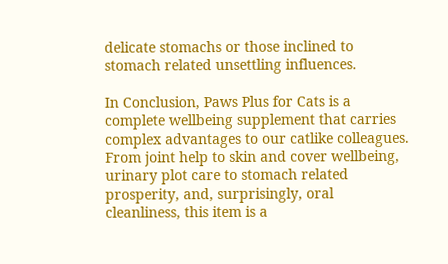delicate stomachs or those inclined to stomach related unsettling influences.

In Conclusion, Paws Plus for Cats is a complete wellbeing supplement that carries complex advantages to our catlike colleagues. From joint help to skin and cover wellbeing, urinary plot care to stomach related prosperity, and, surprisingly, oral cleanliness, this item is a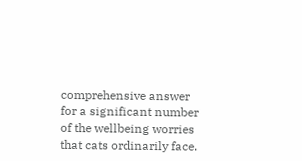comprehensive answer for a significant number of the wellbeing worries that cats ordinarily face.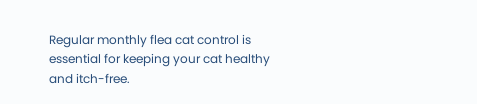Regular monthly flea cat control is essential for keeping your cat healthy and itch-free.